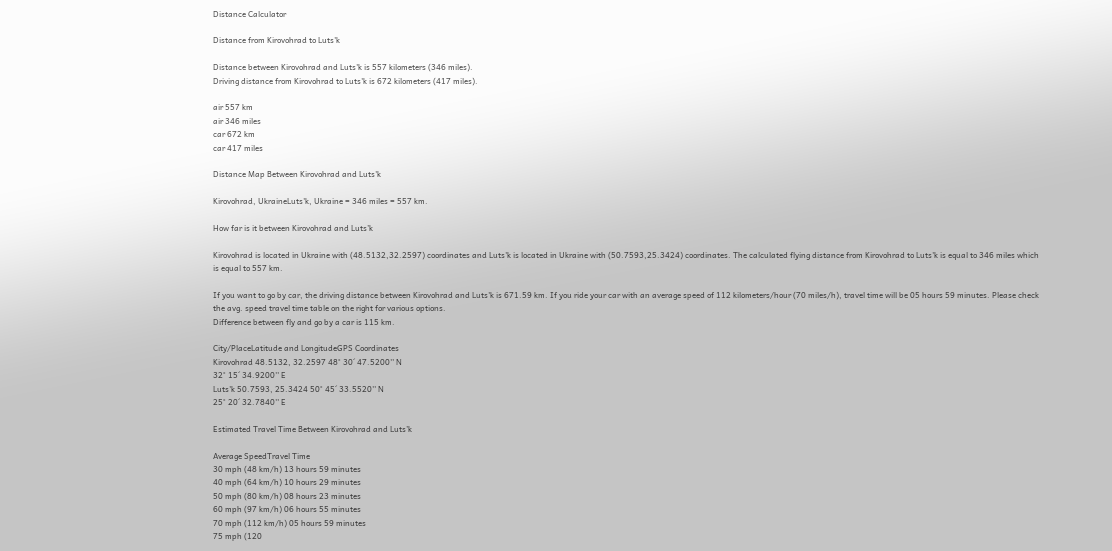Distance Calculator

Distance from Kirovohrad to Luts'k

Distance between Kirovohrad and Luts'k is 557 kilometers (346 miles).
Driving distance from Kirovohrad to Luts'k is 672 kilometers (417 miles).

air 557 km
air 346 miles
car 672 km
car 417 miles

Distance Map Between Kirovohrad and Luts'k

Kirovohrad, UkraineLuts'k, Ukraine = 346 miles = 557 km.

How far is it between Kirovohrad and Luts’k

Kirovohrad is located in Ukraine with (48.5132,32.2597) coordinates and Luts'k is located in Ukraine with (50.7593,25.3424) coordinates. The calculated flying distance from Kirovohrad to Luts'k is equal to 346 miles which is equal to 557 km.

If you want to go by car, the driving distance between Kirovohrad and Luts'k is 671.59 km. If you ride your car with an average speed of 112 kilometers/hour (70 miles/h), travel time will be 05 hours 59 minutes. Please check the avg. speed travel time table on the right for various options.
Difference between fly and go by a car is 115 km.

City/PlaceLatitude and LongitudeGPS Coordinates
Kirovohrad 48.5132, 32.2597 48° 30´ 47.5200'' N
32° 15´ 34.9200'' E
Luts'k 50.7593, 25.3424 50° 45´ 33.5520'' N
25° 20´ 32.7840'' E

Estimated Travel Time Between Kirovohrad and Luts’k

Average SpeedTravel Time
30 mph (48 km/h) 13 hours 59 minutes
40 mph (64 km/h) 10 hours 29 minutes
50 mph (80 km/h) 08 hours 23 minutes
60 mph (97 km/h) 06 hours 55 minutes
70 mph (112 km/h) 05 hours 59 minutes
75 mph (120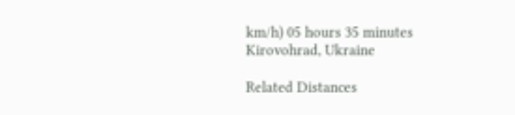km/h) 05 hours 35 minutes
Kirovohrad, Ukraine

Related Distances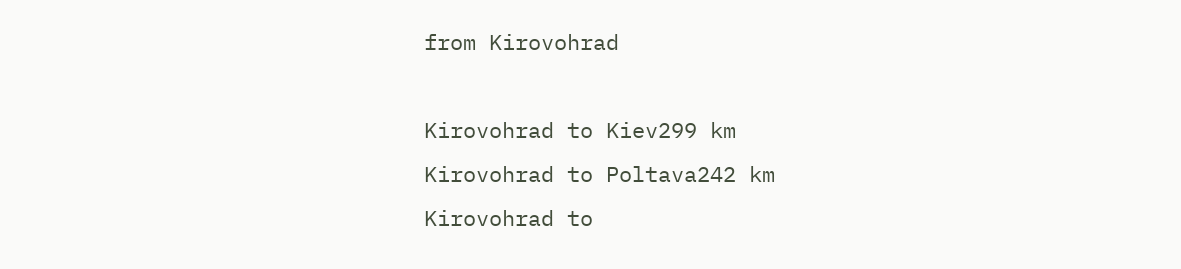from Kirovohrad

Kirovohrad to Kiev299 km
Kirovohrad to Poltava242 km
Kirovohrad to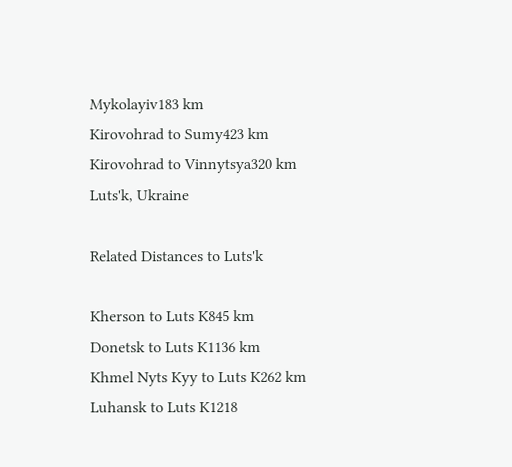Mykolayiv183 km
Kirovohrad to Sumy423 km
Kirovohrad to Vinnytsya320 km
Luts'k, Ukraine

Related Distances to Luts'k

Kherson to Luts K845 km
Donetsk to Luts K1136 km
Khmel Nyts Kyy to Luts K262 km
Luhansk to Luts K1218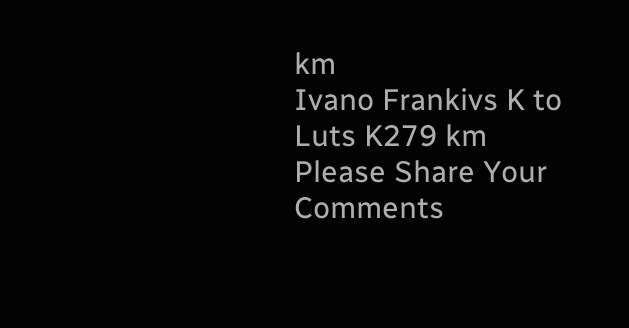km
Ivano Frankivs K to Luts K279 km
Please Share Your Comments